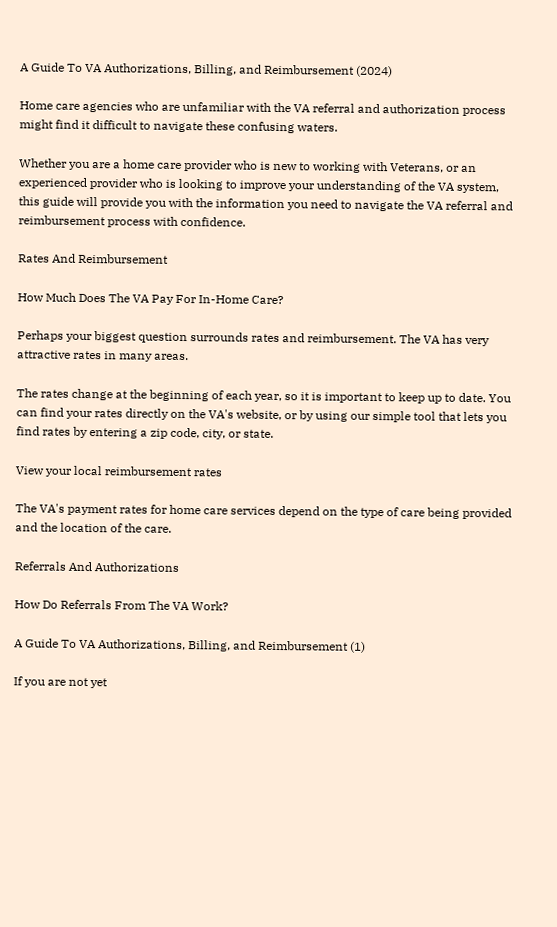A Guide To VA Authorizations, Billing, and Reimbursement (2024)

Home care agencies who are unfamiliar with the VA referral and authorization process might find it difficult to navigate these confusing waters.

Whether you are a home care provider who is new to working with Veterans, or an experienced provider who is looking to improve your understanding of the VA system, this guide will provide you with the information you need to navigate the VA referral and reimbursement process with confidence.

Rates And Reimbursement

How Much Does The VA Pay For In-Home Care?

Perhaps your biggest question surrounds rates and reimbursement. The VA has very attractive rates in many areas.

The rates change at the beginning of each year, so it is important to keep up to date. You can find your rates directly on the VA's website, or by using our simple tool that lets you find rates by entering a zip code, city, or state.

View your local reimbursement rates

The VA's payment rates for home care services depend on the type of care being provided and the location of the care.

Referrals And Authorizations

How Do Referrals From The VA Work?

A Guide To VA Authorizations, Billing, and Reimbursement (1)

If you are not yet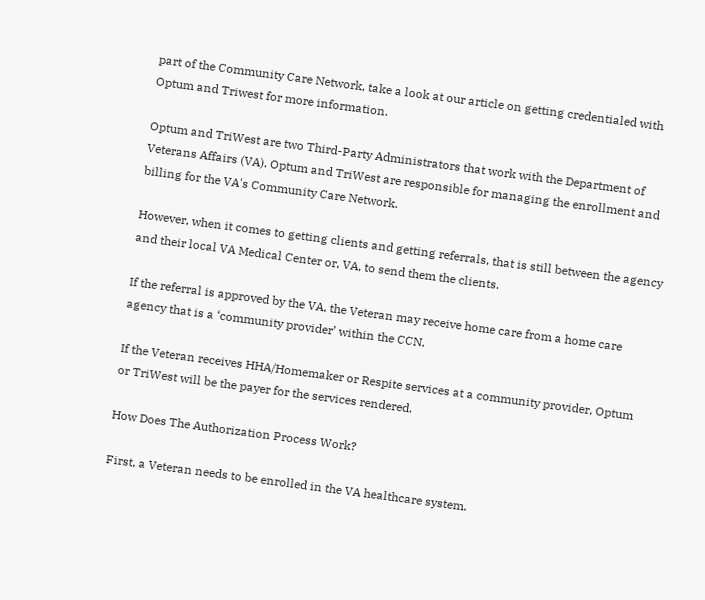part of the Community Care Network, take a look at our article on getting credentialed with Optum and Triwest for more information.

Optum and TriWest are two Third-Party Administrators that work with the Department of Veterans Affairs (VA). Optum and TriWest are responsible for managing the enrollment and billing for the VA's Community Care Network.

However, when it comes to getting clients and getting referrals, that is still between the agency and their local VA Medical Center or, VA, to send them the clients.

If the referral is approved by the VA, the Veteran may receive home care from a home care agency that is a ‘community provider’ within the CCN.

If the Veteran receives HHA/Homemaker or Respite services at a community provider, Optum or TriWest will be the payer for the services rendered.

How Does The Authorization Process Work?

First, a Veteran needs to be enrolled in the VA healthcare system.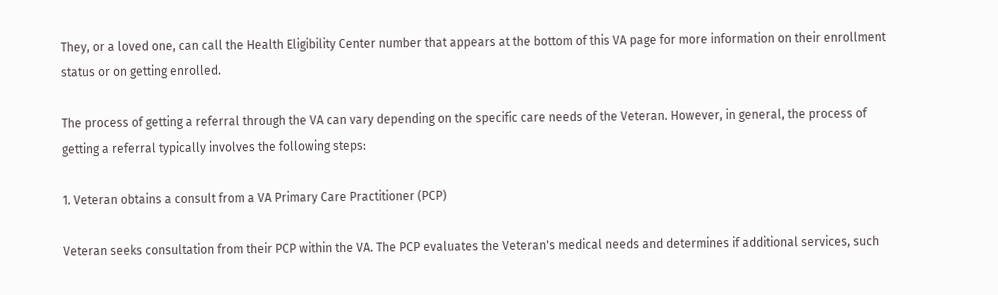They, or a loved one, can call the Health Eligibility Center number that appears at the bottom of this VA page for more information on their enrollment status or on getting enrolled.

The process of getting a referral through the VA can vary depending on the specific care needs of the Veteran. However, in general, the process of getting a referral typically involves the following steps:

1. Veteran obtains a consult from a VA Primary Care Practitioner (PCP)

Veteran seeks consultation from their PCP within the VA. The PCP evaluates the Veteran's medical needs and determines if additional services, such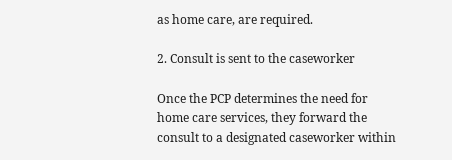as home care, are required.

2. Consult is sent to the caseworker

Once the PCP determines the need for home care services, they forward the consult to a designated caseworker within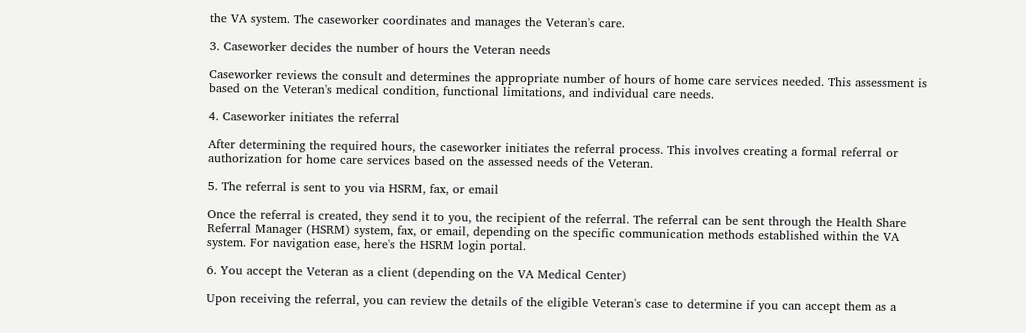the VA system. The caseworker coordinates and manages the Veteran's care.

3. Caseworker decides the number of hours the Veteran needs

Caseworker reviews the consult and determines the appropriate number of hours of home care services needed. This assessment is based on the Veteran's medical condition, functional limitations, and individual care needs.

4. Caseworker initiates the referral

After determining the required hours, the caseworker initiates the referral process. This involves creating a formal referral or authorization for home care services based on the assessed needs of the Veteran.

5. The referral is sent to you via HSRM, fax, or email

Once the referral is created, they send it to you, the recipient of the referral. The referral can be sent through the Health Share Referral Manager (HSRM) system, fax, or email, depending on the specific communication methods established within the VA system. For navigation ease, here's the HSRM login portal.

6. You accept the Veteran as a client (depending on the VA Medical Center)

Upon receiving the referral, you can review the details of the eligible Veteran's case to determine if you can accept them as a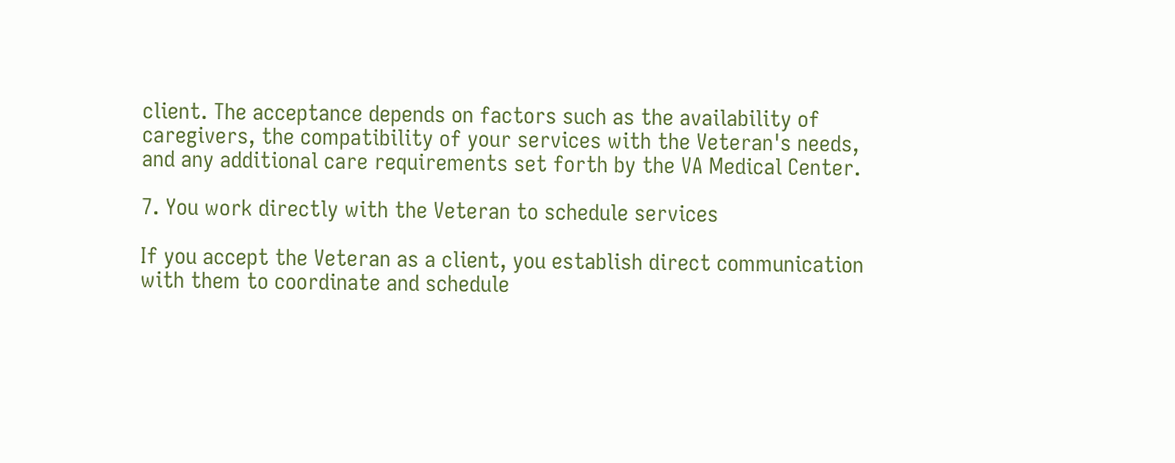client. The acceptance depends on factors such as the availability of caregivers, the compatibility of your services with the Veteran's needs, and any additional care requirements set forth by the VA Medical Center.

7. You work directly with the Veteran to schedule services

If you accept the Veteran as a client, you establish direct communication with them to coordinate and schedule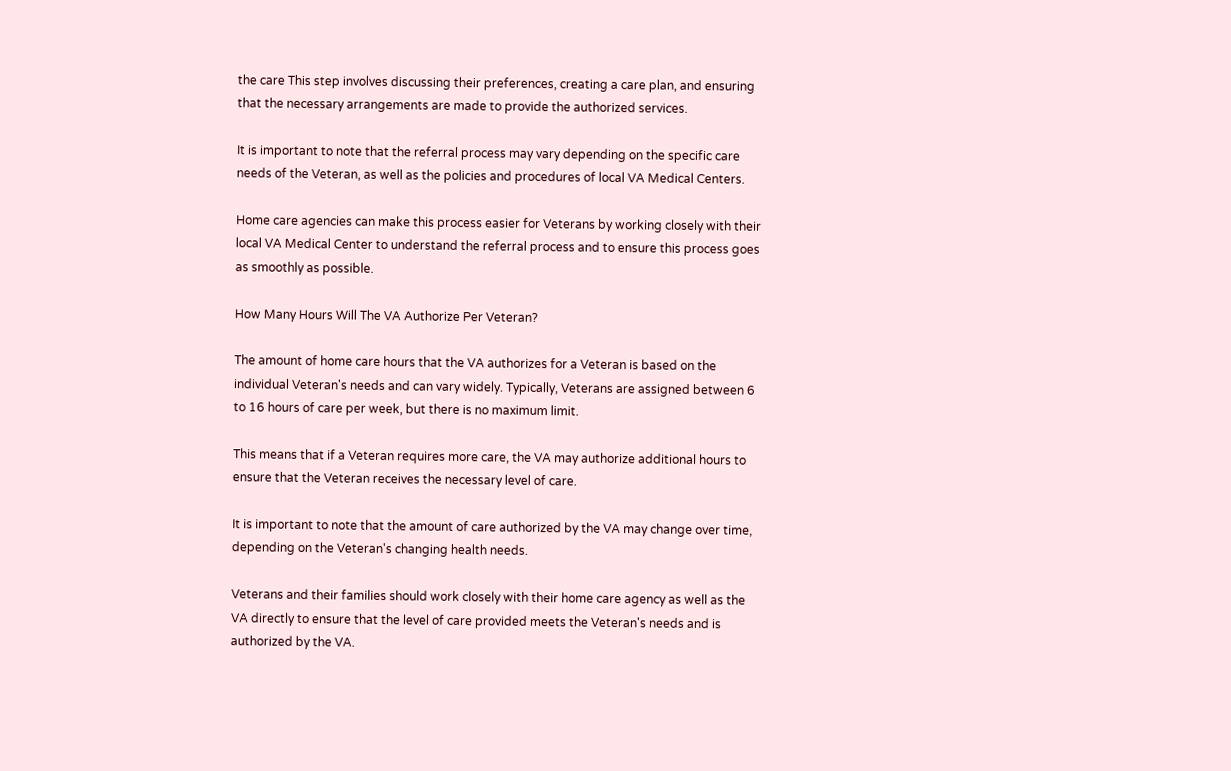the care This step involves discussing their preferences, creating a care plan, and ensuring that the necessary arrangements are made to provide the authorized services.

It is important to note that the referral process may vary depending on the specific care needs of the Veteran, as well as the policies and procedures of local VA Medical Centers.

Home care agencies can make this process easier for Veterans by working closely with their local VA Medical Center to understand the referral process and to ensure this process goes as smoothly as possible.

How Many Hours Will The VA Authorize Per Veteran?

The amount of home care hours that the VA authorizes for a Veteran is based on the individual Veteran's needs and can vary widely. Typically, Veterans are assigned between 6 to 16 hours of care per week, but there is no maximum limit.

This means that if a Veteran requires more care, the VA may authorize additional hours to ensure that the Veteran receives the necessary level of care.

It is important to note that the amount of care authorized by the VA may change over time, depending on the Veteran's changing health needs.

Veterans and their families should work closely with their home care agency as well as the VA directly to ensure that the level of care provided meets the Veteran's needs and is authorized by the VA.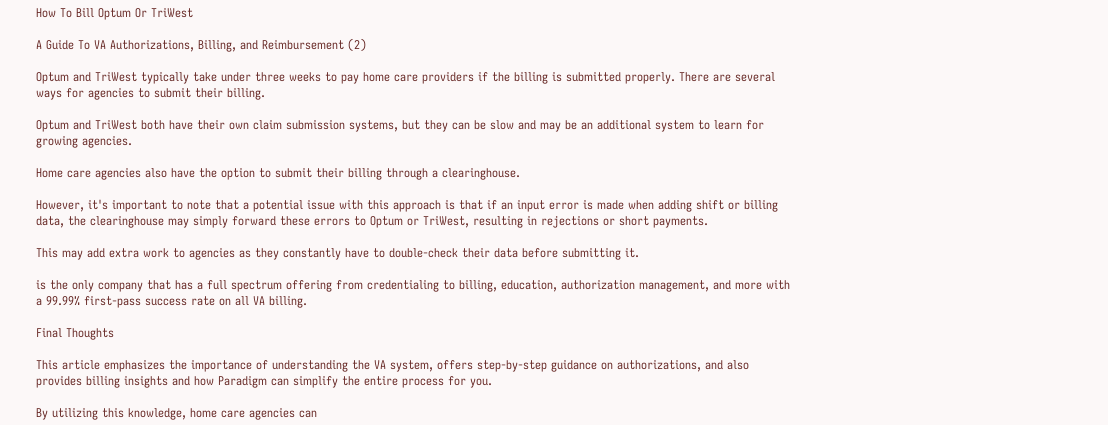How To Bill Optum Or TriWest

A Guide To VA Authorizations, Billing, and Reimbursement (2)

Optum and TriWest typically take under three weeks to pay home care providers if the billing is submitted properly. There are several ways for agencies to submit their billing.

Optum and TriWest both have their own claim submission systems, but they can be slow and may be an additional system to learn for growing agencies.

Home care agencies also have the option to submit their billing through a clearinghouse.

However, it's important to note that a potential issue with this approach is that if an input error is made when adding shift or billing data, the clearinghouse may simply forward these errors to Optum or TriWest, resulting in rejections or short payments.

This may add extra work to agencies as they constantly have to double-check their data before submitting it.

is the only company that has a full spectrum offering from credentialing to billing, education, authorization management, and more with a 99.99% first-pass success rate on all VA billing.

Final Thoughts

This article emphasizes the importance of understanding the VA system, offers step-by-step guidance on authorizations, and also provides billing insights and how Paradigm can simplify the entire process for you.

By utilizing this knowledge, home care agencies can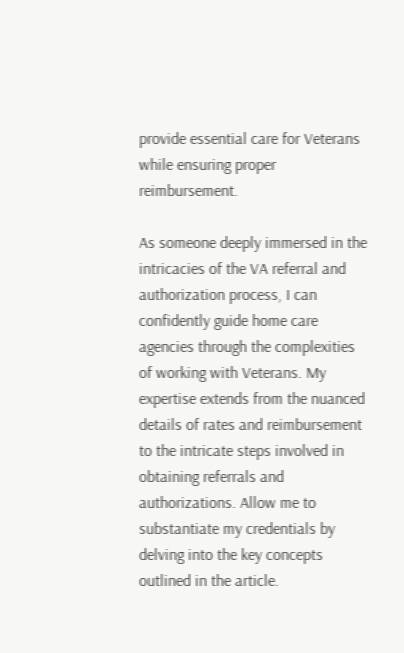provide essential care for Veterans while ensuring proper reimbursement.

As someone deeply immersed in the intricacies of the VA referral and authorization process, I can confidently guide home care agencies through the complexities of working with Veterans. My expertise extends from the nuanced details of rates and reimbursement to the intricate steps involved in obtaining referrals and authorizations. Allow me to substantiate my credentials by delving into the key concepts outlined in the article.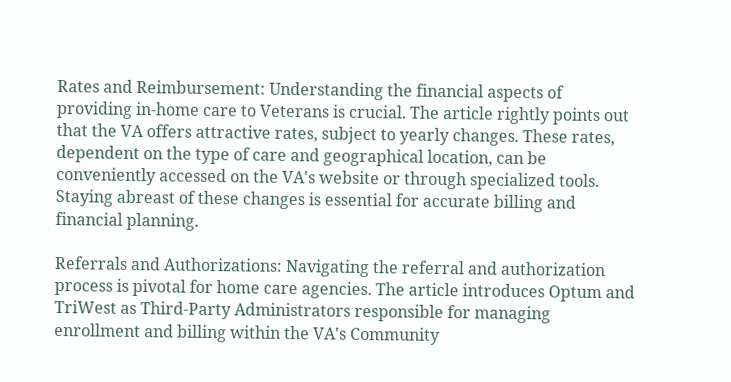Rates and Reimbursement: Understanding the financial aspects of providing in-home care to Veterans is crucial. The article rightly points out that the VA offers attractive rates, subject to yearly changes. These rates, dependent on the type of care and geographical location, can be conveniently accessed on the VA's website or through specialized tools. Staying abreast of these changes is essential for accurate billing and financial planning.

Referrals and Authorizations: Navigating the referral and authorization process is pivotal for home care agencies. The article introduces Optum and TriWest as Third-Party Administrators responsible for managing enrollment and billing within the VA's Community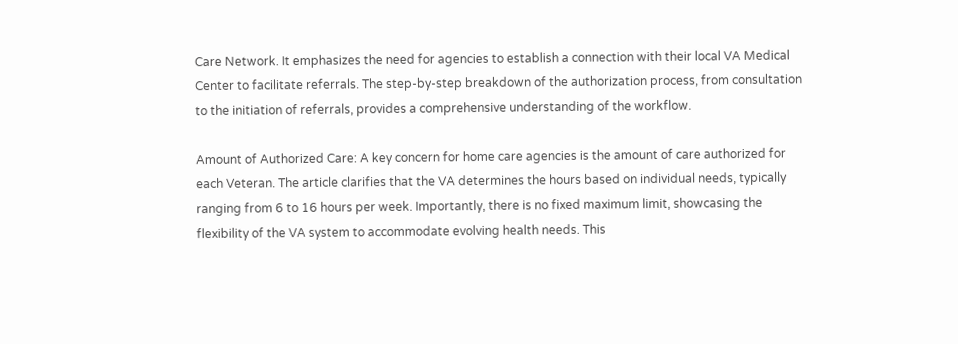Care Network. It emphasizes the need for agencies to establish a connection with their local VA Medical Center to facilitate referrals. The step-by-step breakdown of the authorization process, from consultation to the initiation of referrals, provides a comprehensive understanding of the workflow.

Amount of Authorized Care: A key concern for home care agencies is the amount of care authorized for each Veteran. The article clarifies that the VA determines the hours based on individual needs, typically ranging from 6 to 16 hours per week. Importantly, there is no fixed maximum limit, showcasing the flexibility of the VA system to accommodate evolving health needs. This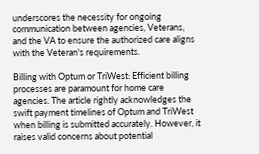underscores the necessity for ongoing communication between agencies, Veterans, and the VA to ensure the authorized care aligns with the Veteran's requirements.

Billing with Optum or TriWest: Efficient billing processes are paramount for home care agencies. The article rightly acknowledges the swift payment timelines of Optum and TriWest when billing is submitted accurately. However, it raises valid concerns about potential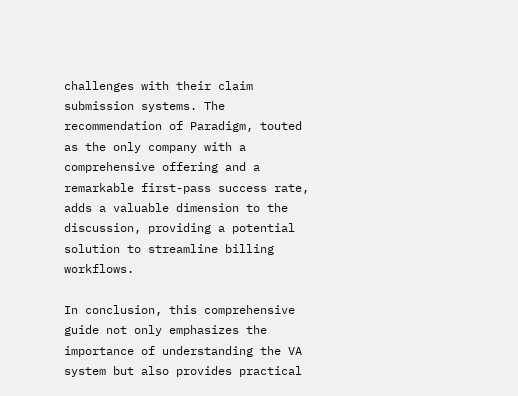challenges with their claim submission systems. The recommendation of Paradigm, touted as the only company with a comprehensive offering and a remarkable first-pass success rate, adds a valuable dimension to the discussion, providing a potential solution to streamline billing workflows.

In conclusion, this comprehensive guide not only emphasizes the importance of understanding the VA system but also provides practical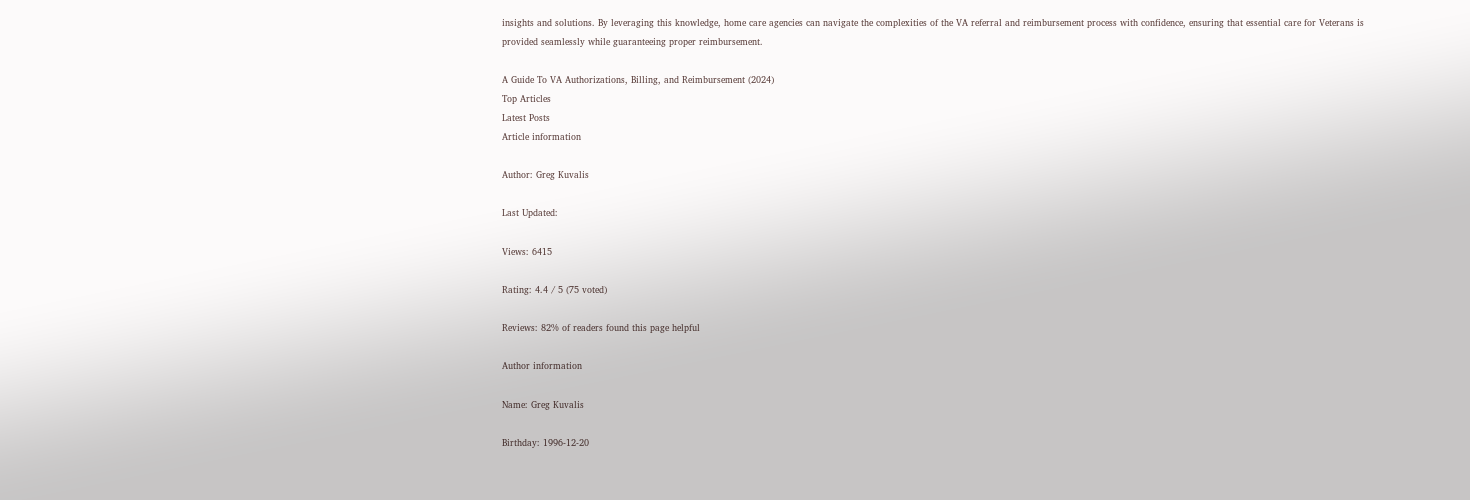insights and solutions. By leveraging this knowledge, home care agencies can navigate the complexities of the VA referral and reimbursement process with confidence, ensuring that essential care for Veterans is provided seamlessly while guaranteeing proper reimbursement.

A Guide To VA Authorizations, Billing, and Reimbursement (2024)
Top Articles
Latest Posts
Article information

Author: Greg Kuvalis

Last Updated:

Views: 6415

Rating: 4.4 / 5 (75 voted)

Reviews: 82% of readers found this page helpful

Author information

Name: Greg Kuvalis

Birthday: 1996-12-20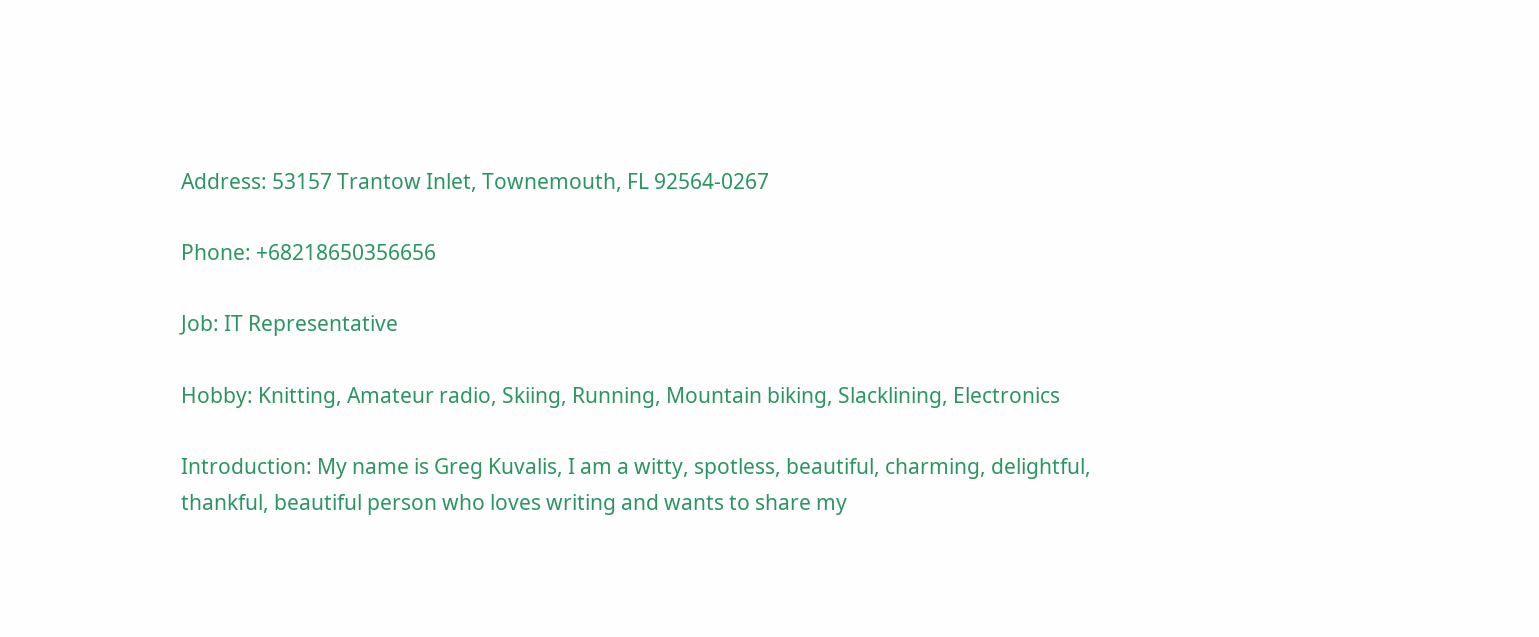Address: 53157 Trantow Inlet, Townemouth, FL 92564-0267

Phone: +68218650356656

Job: IT Representative

Hobby: Knitting, Amateur radio, Skiing, Running, Mountain biking, Slacklining, Electronics

Introduction: My name is Greg Kuvalis, I am a witty, spotless, beautiful, charming, delightful, thankful, beautiful person who loves writing and wants to share my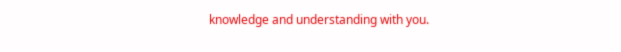knowledge and understanding with you.